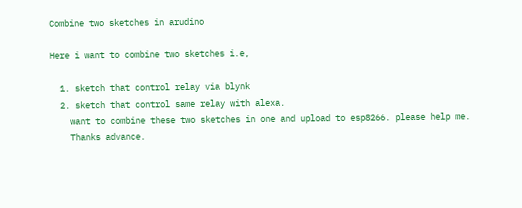Combine two sketches in arudino

Here i want to combine two sketches i.e,

  1. sketch that control relay via blynk
  2. sketch that control same relay with alexa.
    want to combine these two sketches in one and upload to esp8266. please help me.
    Thanks advance.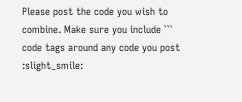Please post the code you wish to combine. Make sure you include ``` code tags around any code you post :slight_smile: